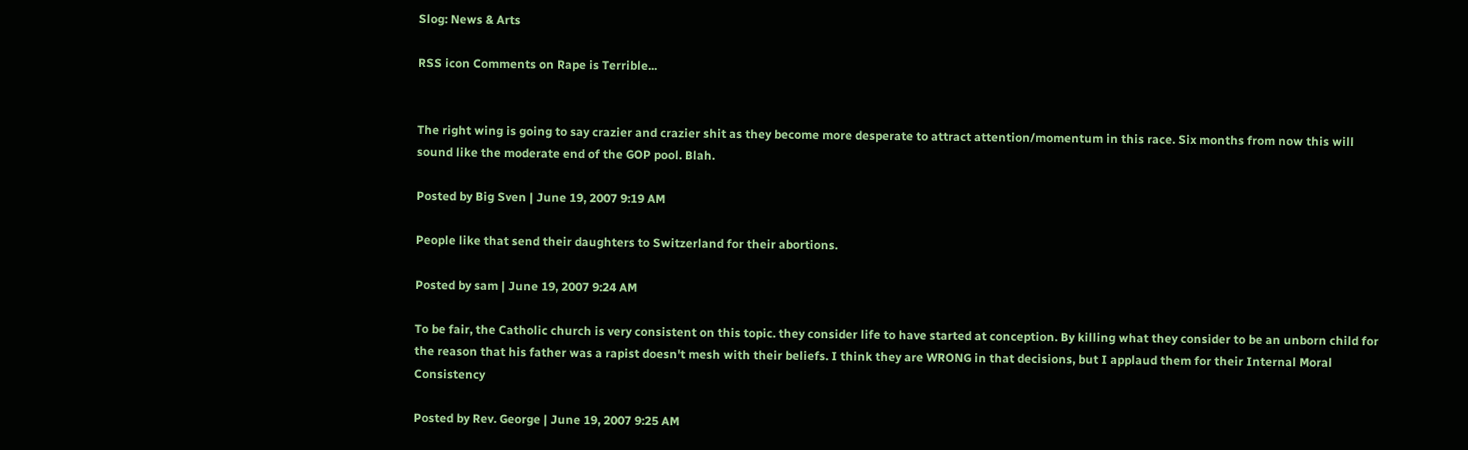Slog: News & Arts

RSS icon Comments on Rape is Terrible...


The right wing is going to say crazier and crazier shit as they become more desperate to attract attention/momentum in this race. Six months from now this will sound like the moderate end of the GOP pool. Blah.

Posted by Big Sven | June 19, 2007 9:19 AM

People like that send their daughters to Switzerland for their abortions.

Posted by sam | June 19, 2007 9:24 AM

To be fair, the Catholic church is very consistent on this topic. they consider life to have started at conception. By killing what they consider to be an unborn child for the reason that his father was a rapist doesn't mesh with their beliefs. I think they are WRONG in that decisions, but I applaud them for their Internal Moral Consistency

Posted by Rev. George | June 19, 2007 9:25 AM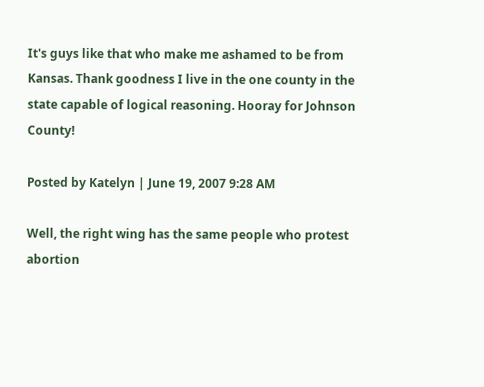It's guys like that who make me ashamed to be from Kansas. Thank goodness I live in the one county in the state capable of logical reasoning. Hooray for Johnson County!

Posted by Katelyn | June 19, 2007 9:28 AM

Well, the right wing has the same people who protest abortion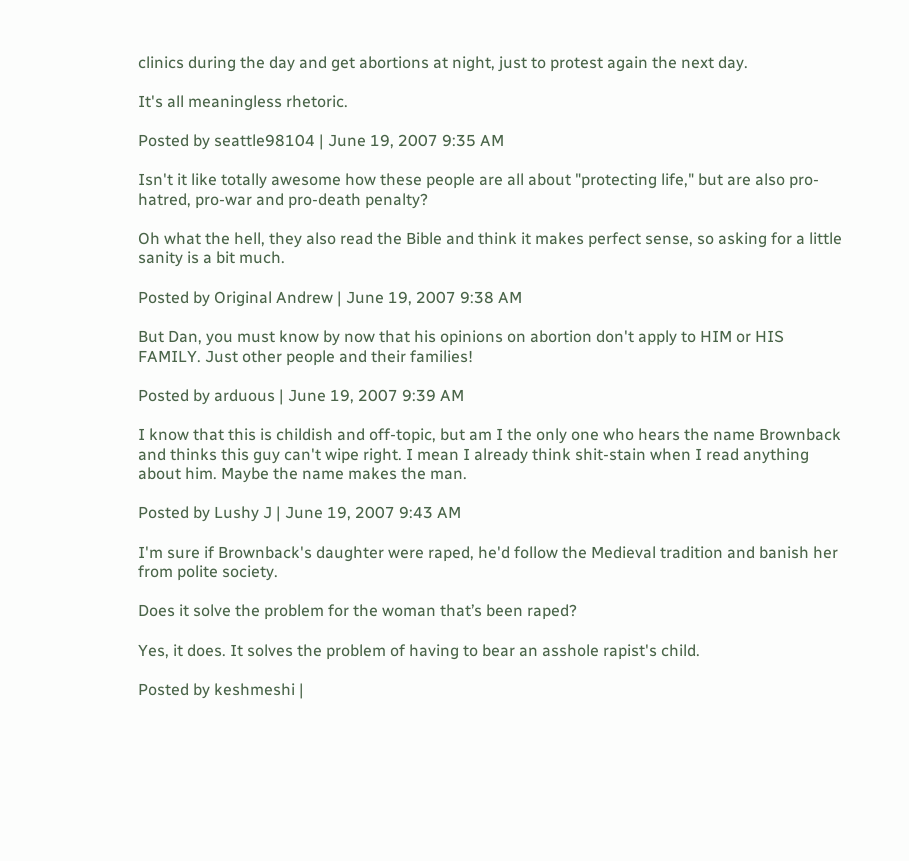clinics during the day and get abortions at night, just to protest again the next day.

It's all meaningless rhetoric.

Posted by seattle98104 | June 19, 2007 9:35 AM

Isn't it like totally awesome how these people are all about "protecting life," but are also pro-hatred, pro-war and pro-death penalty?

Oh what the hell, they also read the Bible and think it makes perfect sense, so asking for a little sanity is a bit much.

Posted by Original Andrew | June 19, 2007 9:38 AM

But Dan, you must know by now that his opinions on abortion don't apply to HIM or HIS FAMILY. Just other people and their families!

Posted by arduous | June 19, 2007 9:39 AM

I know that this is childish and off-topic, but am I the only one who hears the name Brownback and thinks this guy can't wipe right. I mean I already think shit-stain when I read anything about him. Maybe the name makes the man.

Posted by Lushy J | June 19, 2007 9:43 AM

I'm sure if Brownback's daughter were raped, he'd follow the Medieval tradition and banish her from polite society.

Does it solve the problem for the woman that’s been raped?

Yes, it does. It solves the problem of having to bear an asshole rapist's child.

Posted by keshmeshi |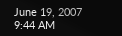June 19, 2007 9:44 AM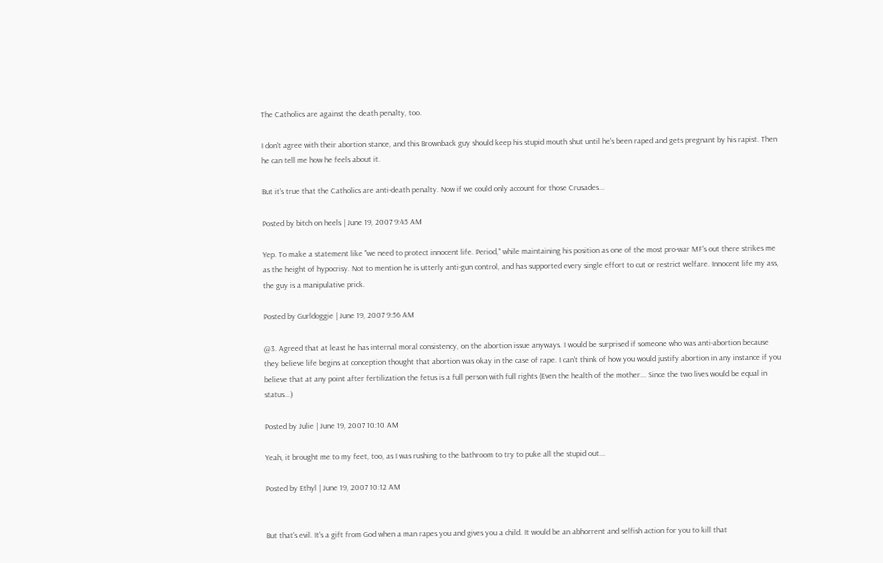The Catholics are against the death penalty, too.

I don't agree with their abortion stance, and this Brownback guy should keep his stupid mouth shut until he's been raped and gets pregnant by his rapist. Then he can tell me how he feels about it.

But it's true that the Catholics are anti-death penalty. Now if we could only account for those Crusades...

Posted by bitch on heels | June 19, 2007 9:45 AM

Yep. To make a statement like "we need to protect innocent life. Period," while maintaining his position as one of the most pro-war MF's out there strikes me as the height of hypocrisy. Not to mention he is utterly anti-gun control, and has supported every single effort to cut or restrict welfare. Innocent life my ass, the guy is a manipulative prick.

Posted by Gurldoggie | June 19, 2007 9:56 AM

@3. Agreed that at least he has internal moral consistency, on the abortion issue anyways. I would be surprised if someone who was anti-abortion because they believe life begins at conception thought that abortion was okay in the case of rape. I can't think of how you would justify abortion in any instance if you believe that at any point after fertilization the fetus is a full person with full rights (Even the health of the mother... Since the two lives would be equal in status...)

Posted by Julie | June 19, 2007 10:10 AM

Yeah, it brought me to my feet, too, as I was rushing to the bathroom to try to puke all the stupid out...

Posted by Ethyl | June 19, 2007 10:12 AM


But that's evil. It's a gift from God when a man rapes you and gives you a child. It would be an abhorrent and selfish action for you to kill that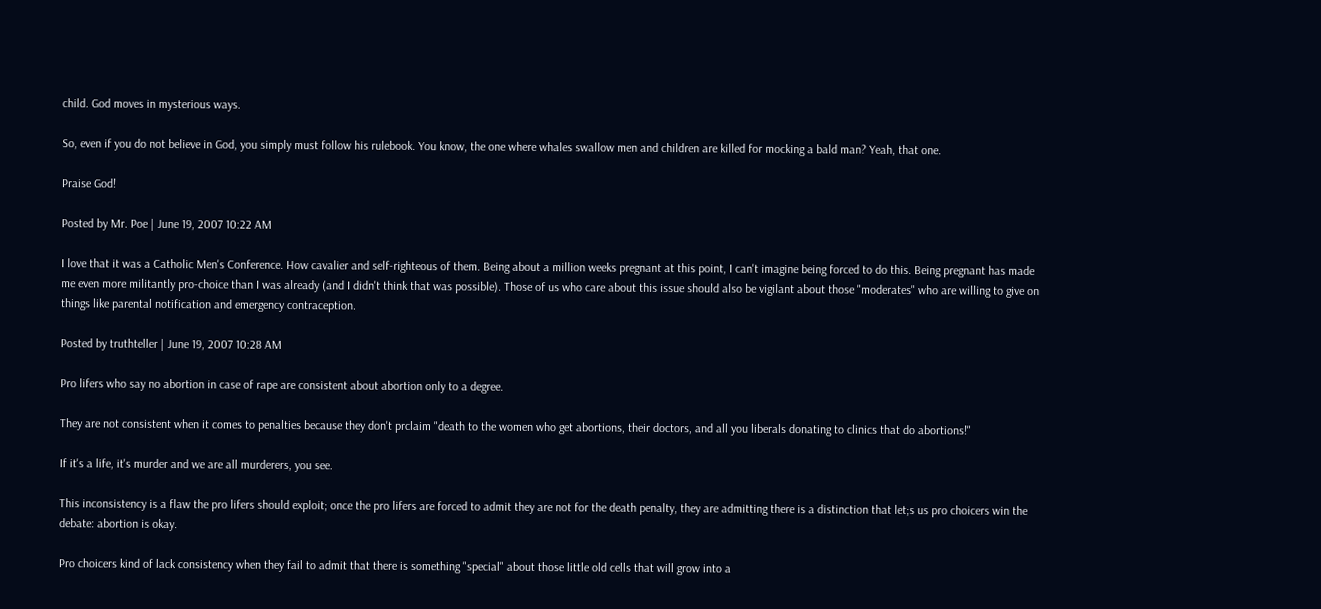child. God moves in mysterious ways.

So, even if you do not believe in God, you simply must follow his rulebook. You know, the one where whales swallow men and children are killed for mocking a bald man? Yeah, that one.

Praise God!

Posted by Mr. Poe | June 19, 2007 10:22 AM

I love that it was a Catholic Men's Conference. How cavalier and self-righteous of them. Being about a million weeks pregnant at this point, I can't imagine being forced to do this. Being pregnant has made me even more militantly pro-choice than I was already (and I didn't think that was possible). Those of us who care about this issue should also be vigilant about those "moderates" who are willing to give on things like parental notification and emergency contraception.

Posted by truthteller | June 19, 2007 10:28 AM

Pro lifers who say no abortion in case of rape are consistent about abortion only to a degree.

They are not consistent when it comes to penalties because they don't prclaim "death to the women who get abortions, their doctors, and all you liberals donating to clinics that do abortions!"

If it's a life, it's murder and we are all murderers, you see.

This inconsistency is a flaw the pro lifers should exploit; once the pro lifers are forced to admit they are not for the death penalty, they are admitting there is a distinction that let;s us pro choicers win the debate: abortion is okay.

Pro choicers kind of lack consistency when they fail to admit that there is something "special" about those little old cells that will grow into a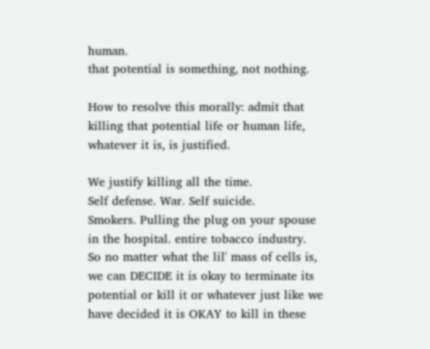human.
that potential is something, not nothing.

How to resolve this morally: admit that killing that potential life or human life, whatever it is, is justified.

We justify killing all the time.
Self defense. War. Self suicide.
Smokers. Pulling the plug on your spouse in the hospital. entire tobacco industry.
So no matter what the lil' mass of cells is, we can DECIDE it is okay to terminate its potential or kill it or whatever just like we have decided it is OKAY to kill in these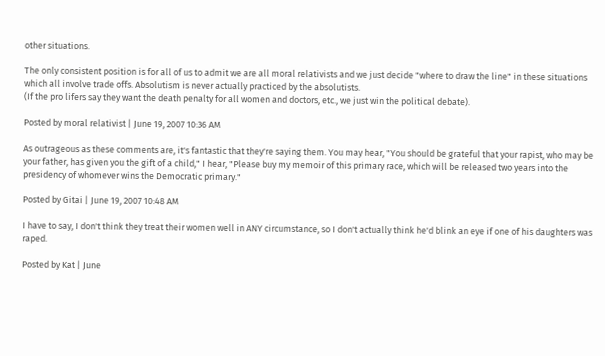other situations.

The only consistent position is for all of us to admit we are all moral relativists and we just decide "where to draw the line" in these situations which all involve trade offs. Absolutism is never actually practiced by the absolutists.
(If the pro lifers say they want the death penalty for all women and doctors, etc., we just win the political debate).

Posted by moral relativist | June 19, 2007 10:36 AM

As outrageous as these comments are, it's fantastic that they're saying them. You may hear, "You should be grateful that your rapist, who may be your father, has given you the gift of a child," I hear, "Please buy my memoir of this primary race, which will be released two years into the presidency of whomever wins the Democratic primary."

Posted by Gitai | June 19, 2007 10:48 AM

I have to say, I don't think they treat their women well in ANY circumstance, so I don't actually think he'd blink an eye if one of his daughters was raped.

Posted by Kat | June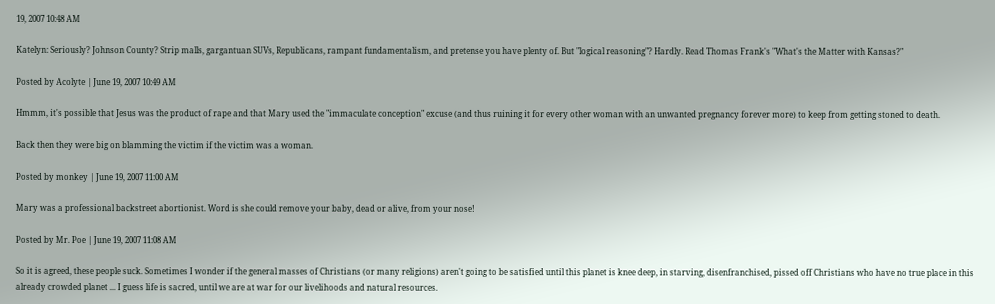19, 2007 10:48 AM

Katelyn: Seriously? Johnson County? Strip malls, gargantuan SUVs, Republicans, rampant fundamentalism, and pretense you have plenty of. But "logical reasoning"? Hardly. Read Thomas Frank's "What's the Matter with Kansas?"

Posted by Acolyte | June 19, 2007 10:49 AM

Hmmm, it's possible that Jesus was the product of rape and that Mary used the "immaculate conception" excuse (and thus ruining it for every other woman with an unwanted pregnancy forever more) to keep from getting stoned to death.

Back then they were big on blamming the victim if the victim was a woman.

Posted by monkey | June 19, 2007 11:00 AM

Mary was a professional backstreet abortionist. Word is she could remove your baby, dead or alive, from your nose!

Posted by Mr. Poe | June 19, 2007 11:08 AM

So it is agreed, these people suck. Sometimes I wonder if the general masses of Christians (or many religions) aren't going to be satisfied until this planet is knee deep, in starving, disenfranchised, pissed off Christians who have no true place in this already crowded planet ... I guess life is sacred, until we are at war for our livelihoods and natural resources.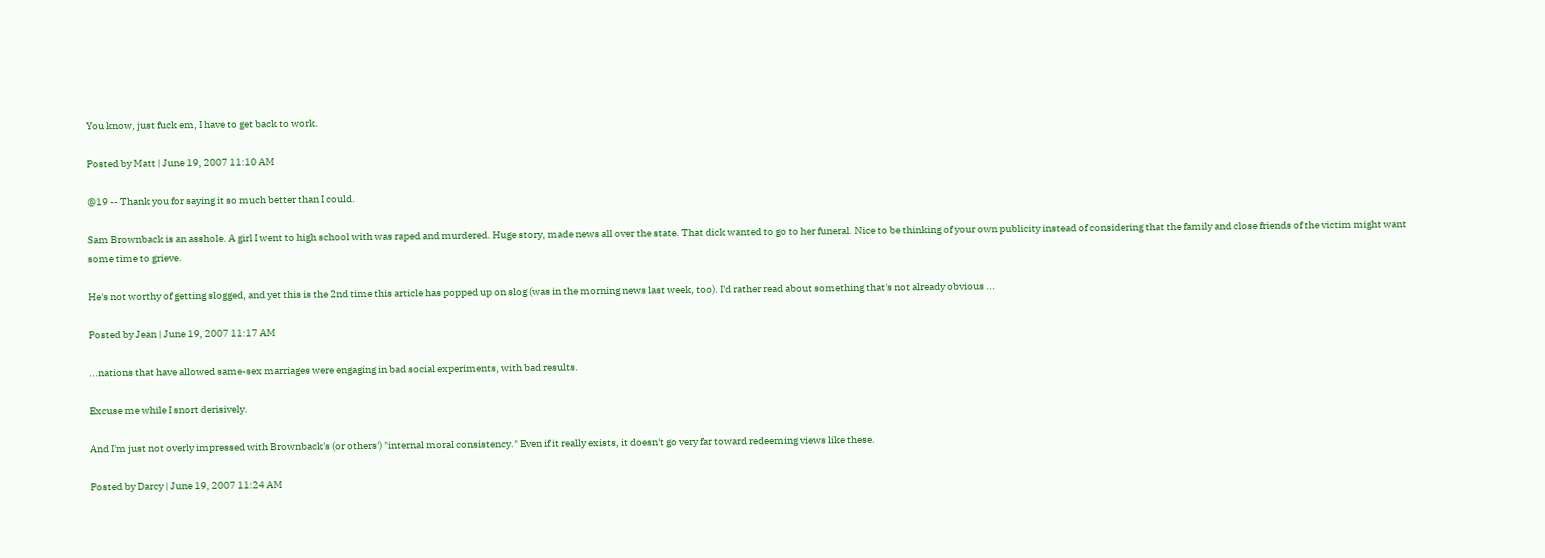You know, just fuck em, I have to get back to work.

Posted by Matt | June 19, 2007 11:10 AM

@19 -- Thank you for saying it so much better than I could.

Sam Brownback is an asshole. A girl I went to high school with was raped and murdered. Huge story, made news all over the state. That dick wanted to go to her funeral. Nice to be thinking of your own publicity instead of considering that the family and close friends of the victim might want some time to grieve.

He's not worthy of getting slogged, and yet this is the 2nd time this article has popped up on slog (was in the morning news last week, too). I'd rather read about something that's not already obvious ...

Posted by Jean | June 19, 2007 11:17 AM

...nations that have allowed same-sex marriages were engaging in bad social experiments, with bad results.

Excuse me while I snort derisively.

And I'm just not overly impressed with Brownback's (or others') "internal moral consistency." Even if it really exists, it doesn't go very far toward redeeming views like these.

Posted by Darcy | June 19, 2007 11:24 AM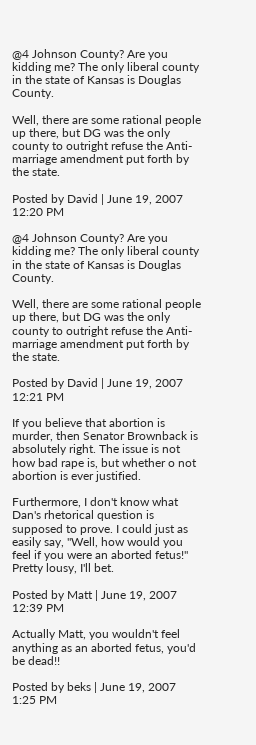@4 Johnson County? Are you kidding me? The only liberal county in the state of Kansas is Douglas County.

Well, there are some rational people up there, but DG was the only county to outright refuse the Anti-marriage amendment put forth by the state.

Posted by David | June 19, 2007 12:20 PM

@4 Johnson County? Are you kidding me? The only liberal county in the state of Kansas is Douglas County.

Well, there are some rational people up there, but DG was the only county to outright refuse the Anti-marriage amendment put forth by the state.

Posted by David | June 19, 2007 12:21 PM

If you believe that abortion is murder, then Senator Brownback is absolutely right. The issue is not how bad rape is, but whether o not abortion is ever justified.

Furthermore, I don't know what Dan's rhetorical question is supposed to prove. I could just as easily say, "Well, how would you feel if you were an aborted fetus!" Pretty lousy, I'll bet.

Posted by Matt | June 19, 2007 12:39 PM

Actually Matt, you wouldn't feel anything as an aborted fetus, you'd be dead!!

Posted by beks | June 19, 2007 1:25 PM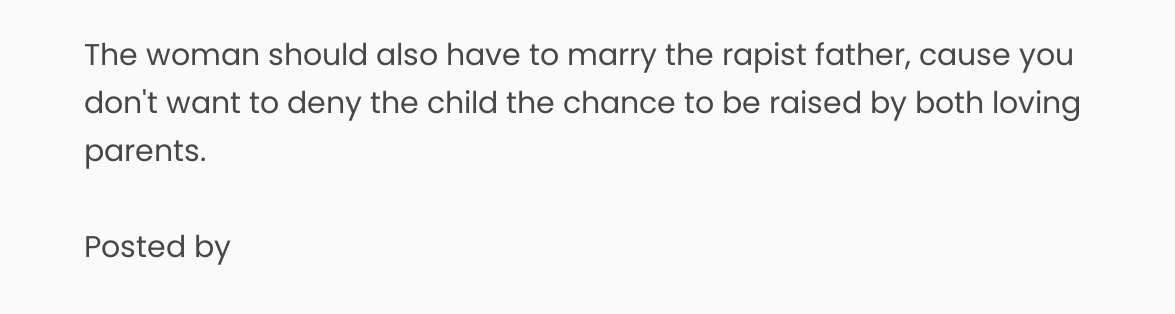The woman should also have to marry the rapist father, cause you don't want to deny the child the chance to be raised by both loving parents.

Posted by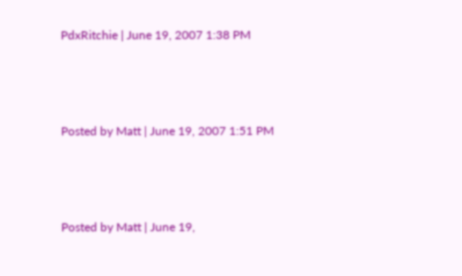PdxRitchie | June 19, 2007 1:38 PM



Posted by Matt | June 19, 2007 1:51 PM



Posted by Matt | June 19,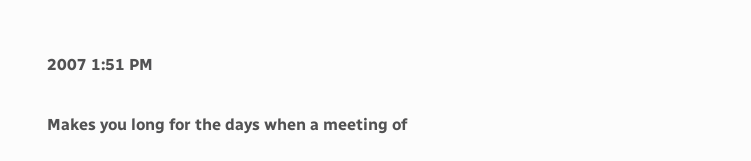2007 1:51 PM

Makes you long for the days when a meeting of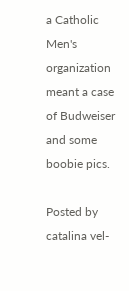a Catholic Men's organization meant a case of Budweiser and some boobie pics.

Posted by catalina vel-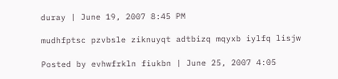duray | June 19, 2007 8:45 PM

mudhfptsc pzvbsle ziknuyqt adtbizq mqyxb iylfq lisjw

Posted by evhwfrkln fiukbn | June 25, 2007 4:05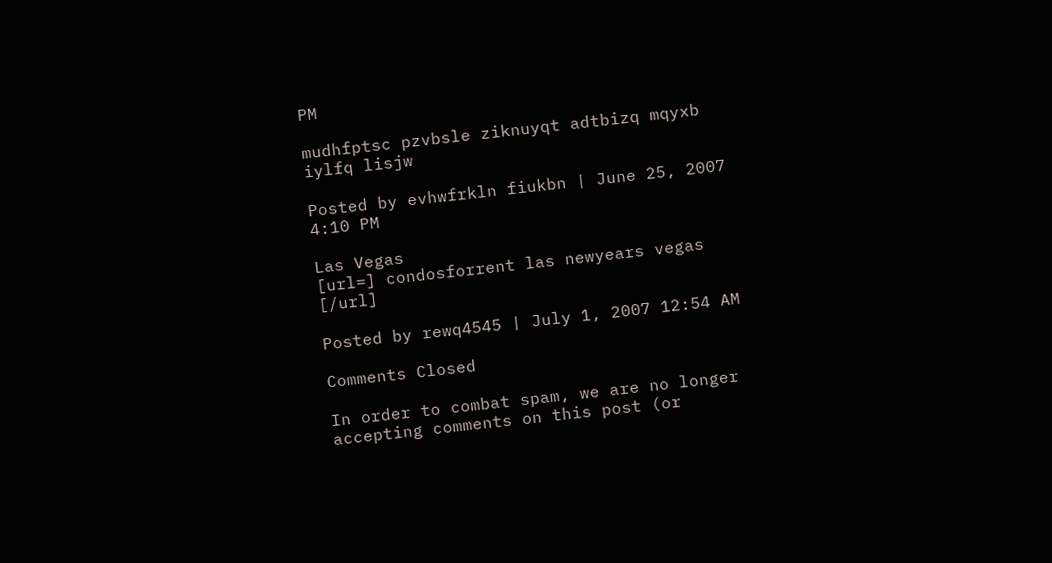PM

mudhfptsc pzvbsle ziknuyqt adtbizq mqyxb iylfq lisjw

Posted by evhwfrkln fiukbn | June 25, 2007 4:10 PM

Las Vegas
[url=] condosforrent las newyears vegas [/url]

Posted by rewq4545 | July 1, 2007 12:54 AM

Comments Closed

In order to combat spam, we are no longer accepting comments on this post (or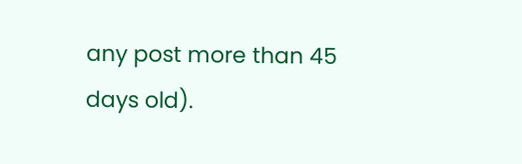any post more than 45 days old).